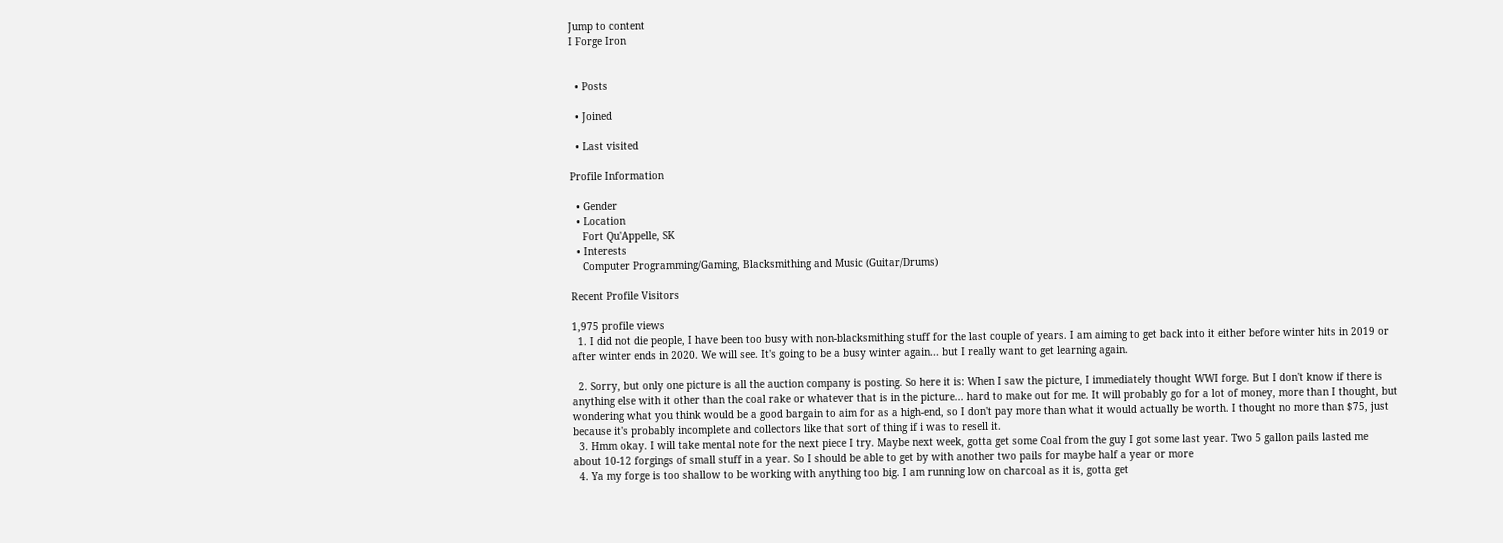Jump to content
I Forge Iron


  • Posts

  • Joined

  • Last visited

Profile Information

  • Gender
  • Location
    Fort Qu'Appelle, SK
  • Interests
    Computer Programming/Gaming, Blacksmithing and Music (Guitar/Drums)

Recent Profile Visitors

1,975 profile views
  1. I did not die people, I have been too busy with non-blacksmithing stuff for the last couple of years. I am aiming to get back into it either before winter hits in 2019 or after winter ends in 2020. We will see. It's going to be a busy winter again... but I really want to get learning again.

  2. Sorry, but only one picture is all the auction company is posting. So here it is: When I saw the picture, I immediately thought WWI forge. But I don't know if there is anything else with it other than the coal rake or whatever that is in the picture... hard to make out for me. It will probably go for a lot of money, more than I thought, but wondering what you think would be a good bargain to aim for as a high-end, so I don't pay more than what it would actually be worth. I thought no more than $75, just because it's probably incomplete and collectors like that sort of thing if i was to resell it.
  3. Hmm okay. I will take mental note for the next piece I try. Maybe next week, gotta get some Coal from the guy I got some last year. Two 5 gallon pails lasted me about 10-12 forgings of small stuff in a year. So I should be able to get by with another two pails for maybe half a year or more
  4. Ya my forge is too shallow to be working with anything too big. I am running low on charcoal as it is, gotta get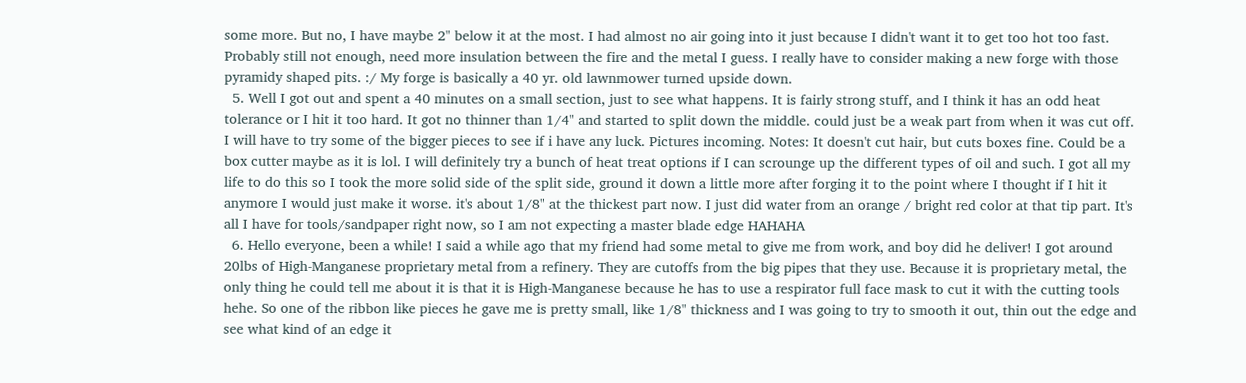some more. But no, I have maybe 2" below it at the most. I had almost no air going into it just because I didn't want it to get too hot too fast. Probably still not enough, need more insulation between the fire and the metal I guess. I really have to consider making a new forge with those pyramidy shaped pits. :/ My forge is basically a 40 yr. old lawnmower turned upside down.
  5. Well I got out and spent a 40 minutes on a small section, just to see what happens. It is fairly strong stuff, and I think it has an odd heat tolerance or I hit it too hard. It got no thinner than 1/4" and started to split down the middle. could just be a weak part from when it was cut off. I will have to try some of the bigger pieces to see if i have any luck. Pictures incoming. Notes: It doesn't cut hair, but cuts boxes fine. Could be a box cutter maybe as it is lol. I will definitely try a bunch of heat treat options if I can scrounge up the different types of oil and such. I got all my life to do this so I took the more solid side of the split side, ground it down a little more after forging it to the point where I thought if I hit it anymore I would just make it worse. it's about 1/8" at the thickest part now. I just did water from an orange / bright red color at that tip part. It's all I have for tools/sandpaper right now, so I am not expecting a master blade edge HAHAHA
  6. Hello everyone, been a while! I said a while ago that my friend had some metal to give me from work, and boy did he deliver! I got around 20lbs of High-Manganese proprietary metal from a refinery. They are cutoffs from the big pipes that they use. Because it is proprietary metal, the only thing he could tell me about it is that it is High-Manganese because he has to use a respirator full face mask to cut it with the cutting tools hehe. So one of the ribbon like pieces he gave me is pretty small, like 1/8" thickness and I was going to try to smooth it out, thin out the edge and see what kind of an edge it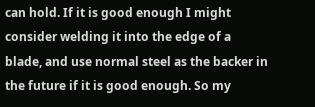can hold. If it is good enough I might consider welding it into the edge of a blade, and use normal steel as the backer in the future if it is good enough. So my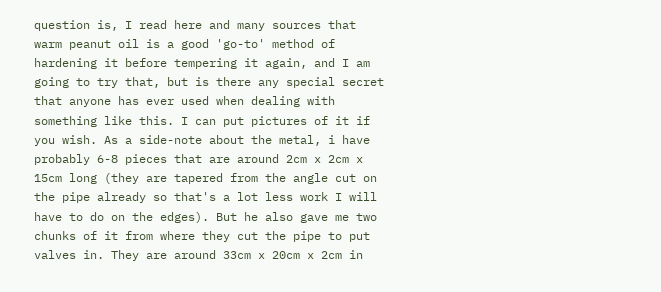question is, I read here and many sources that warm peanut oil is a good 'go-to' method of hardening it before tempering it again, and I am going to try that, but is there any special secret that anyone has ever used when dealing with something like this. I can put pictures of it if you wish. As a side-note about the metal, i have probably 6-8 pieces that are around 2cm x 2cm x 15cm long (they are tapered from the angle cut on the pipe already so that's a lot less work I will have to do on the edges). But he also gave me two chunks of it from where they cut the pipe to put valves in. They are around 33cm x 20cm x 2cm in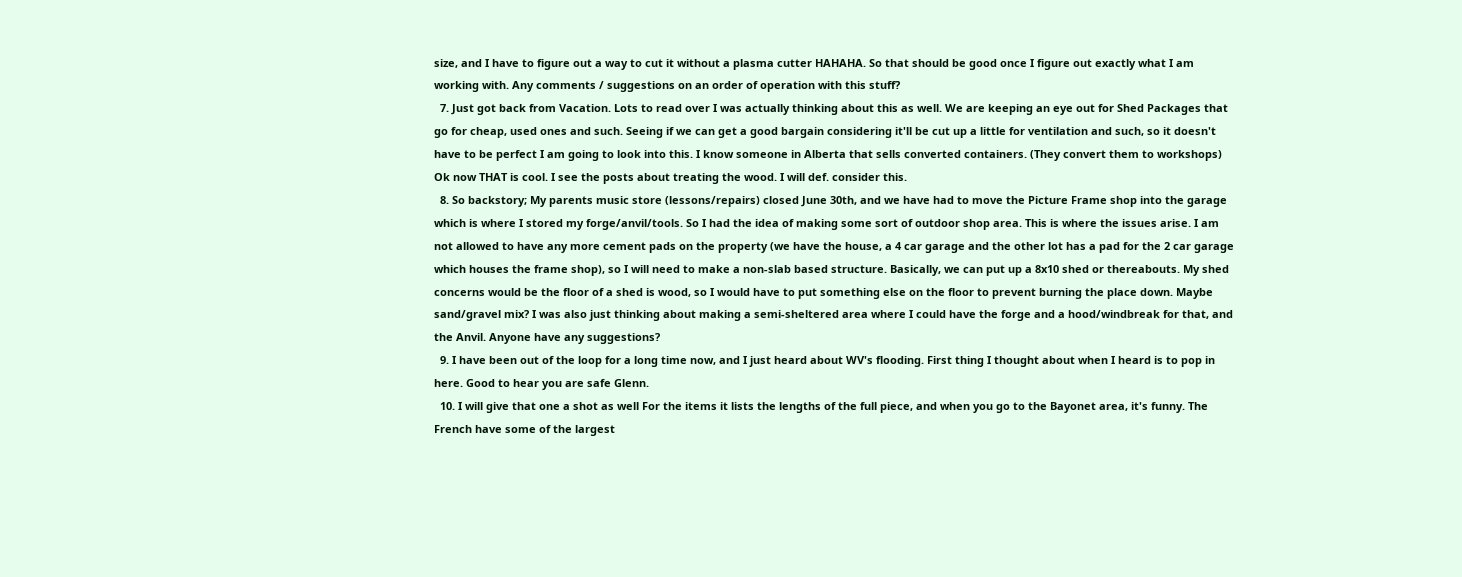size, and I have to figure out a way to cut it without a plasma cutter HAHAHA. So that should be good once I figure out exactly what I am working with. Any comments / suggestions on an order of operation with this stuff?
  7. Just got back from Vacation. Lots to read over I was actually thinking about this as well. We are keeping an eye out for Shed Packages that go for cheap, used ones and such. Seeing if we can get a good bargain considering it'll be cut up a little for ventilation and such, so it doesn't have to be perfect I am going to look into this. I know someone in Alberta that sells converted containers. (They convert them to workshops) Ok now THAT is cool. I see the posts about treating the wood. I will def. consider this.
  8. So backstory; My parents music store (lessons/repairs) closed June 30th, and we have had to move the Picture Frame shop into the garage which is where I stored my forge/anvil/tools. So I had the idea of making some sort of outdoor shop area. This is where the issues arise. I am not allowed to have any more cement pads on the property (we have the house, a 4 car garage and the other lot has a pad for the 2 car garage which houses the frame shop), so I will need to make a non-slab based structure. Basically, we can put up a 8x10 shed or thereabouts. My shed concerns would be the floor of a shed is wood, so I would have to put something else on the floor to prevent burning the place down. Maybe sand/gravel mix? I was also just thinking about making a semi-sheltered area where I could have the forge and a hood/windbreak for that, and the Anvil. Anyone have any suggestions?
  9. I have been out of the loop for a long time now, and I just heard about WV's flooding. First thing I thought about when I heard is to pop in here. Good to hear you are safe Glenn.
  10. I will give that one a shot as well For the items it lists the lengths of the full piece, and when you go to the Bayonet area, it's funny. The French have some of the largest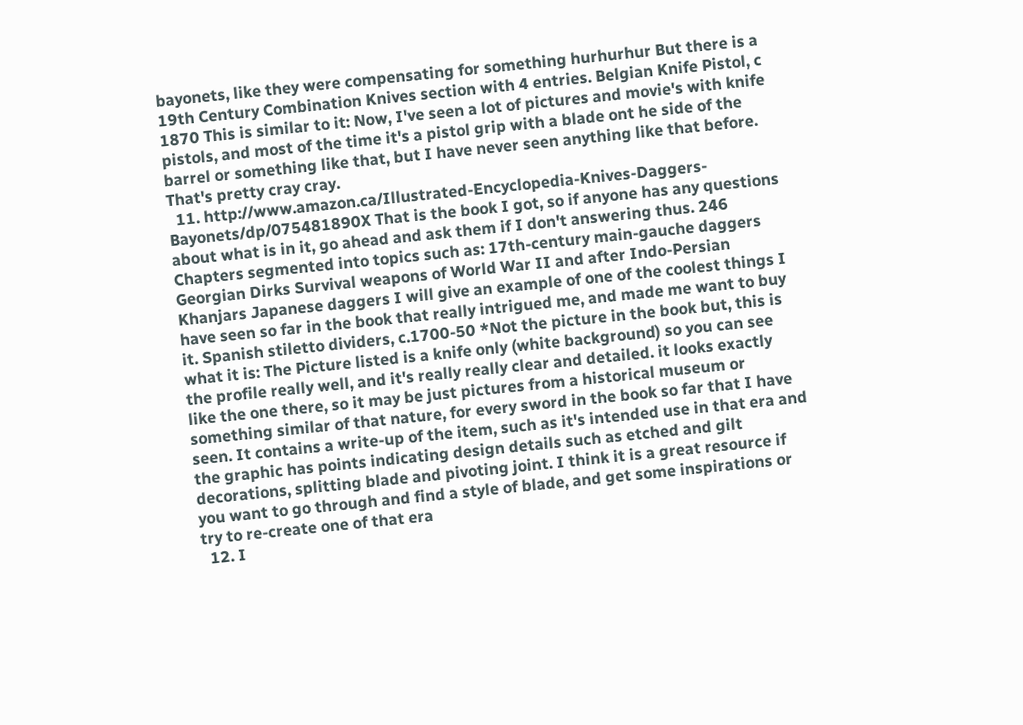bayonets, like they were compensating for something hurhurhur But there is a 19th Century Combination Knives section with 4 entries. Belgian Knife Pistol, c 1870 This is similar to it: Now, I've seen a lot of pictures and movie's with knife pistols, and most of the time it's a pistol grip with a blade ont he side of the barrel or something like that, but I have never seen anything like that before. That's pretty cray cray.
  11. http://www.amazon.ca/Illustrated-Encyclopedia-Knives-Daggers-Bayonets/dp/075481890X That is the book I got, so if anyone has any questions about what is in it, go ahead and ask them if I don't answering thus. 246 Chapters segmented into topics such as: 17th-century main-gauche daggers Georgian Dirks Survival weapons of World War II and after Indo-Persian Khanjars Japanese daggers I will give an example of one of the coolest things I have seen so far in the book that really intrigued me, and made me want to buy it. Spanish stiletto dividers, c.1700-50 *Not the picture in the book but, this is what it is: The Picture listed is a knife only (white background) so you can see the profile really well, and it's really really clear and detailed. it looks exactly like the one there, so it may be just pictures from a historical museum or something similar of that nature, for every sword in the book so far that I have seen. It contains a write-up of the item, such as it's intended use in that era and the graphic has points indicating design details such as etched and gilt decorations, splitting blade and pivoting joint. I think it is a great resource if you want to go through and find a style of blade, and get some inspirations or try to re-create one of that era
  12. I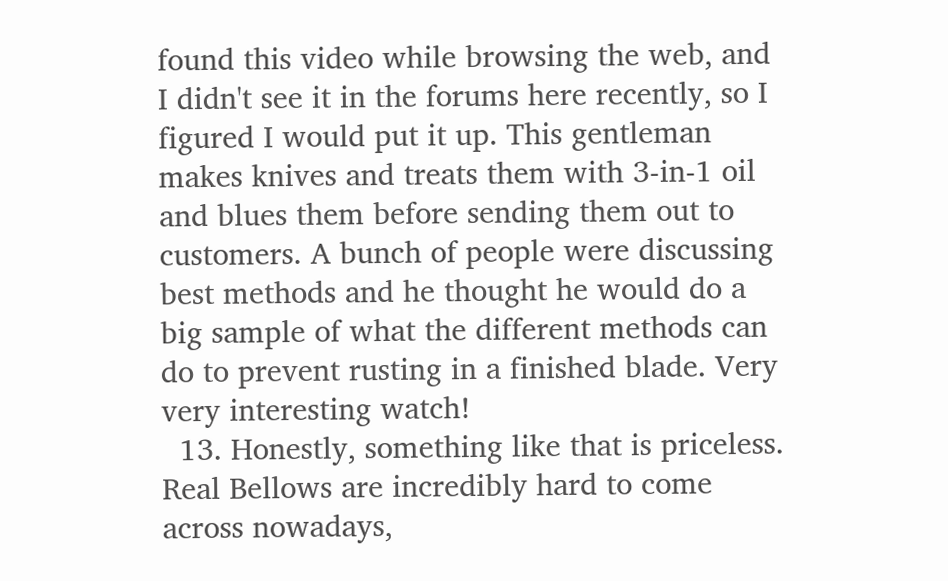found this video while browsing the web, and I didn't see it in the forums here recently, so I figured I would put it up. This gentleman makes knives and treats them with 3-in-1 oil and blues them before sending them out to customers. A bunch of people were discussing best methods and he thought he would do a big sample of what the different methods can do to prevent rusting in a finished blade. Very very interesting watch!
  13. Honestly, something like that is priceless. Real Bellows are incredibly hard to come across nowadays,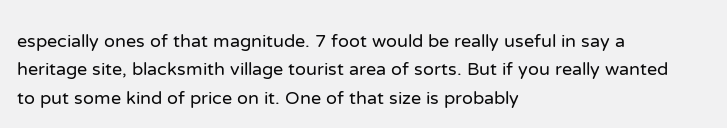especially ones of that magnitude. 7 foot would be really useful in say a heritage site, blacksmith village tourist area of sorts. But if you really wanted to put some kind of price on it. One of that size is probably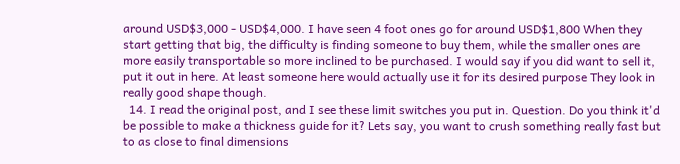around USD$3,000 - USD$4,000. I have seen 4 foot ones go for around USD$1,800 When they start getting that big, the difficulty is finding someone to buy them, while the smaller ones are more easily transportable so more inclined to be purchased. I would say if you did want to sell it, put it out in here. At least someone here would actually use it for its desired purpose They look in really good shape though.
  14. I read the original post, and I see these limit switches you put in. Question. Do you think it'd be possible to make a thickness guide for it? Lets say, you want to crush something really fast but to as close to final dimensions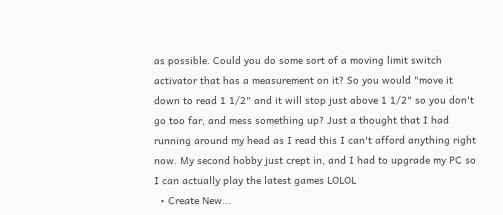as possible. Could you do some sort of a moving limit switch activator that has a measurement on it? So you would "move it down to read 1 1/2" and it will stop just above 1 1/2" so you don't go too far, and mess something up? Just a thought that I had running around my head as I read this I can't afford anything right now. My second hobby just crept in, and I had to upgrade my PC so I can actually play the latest games LOLOL
  • Create New...